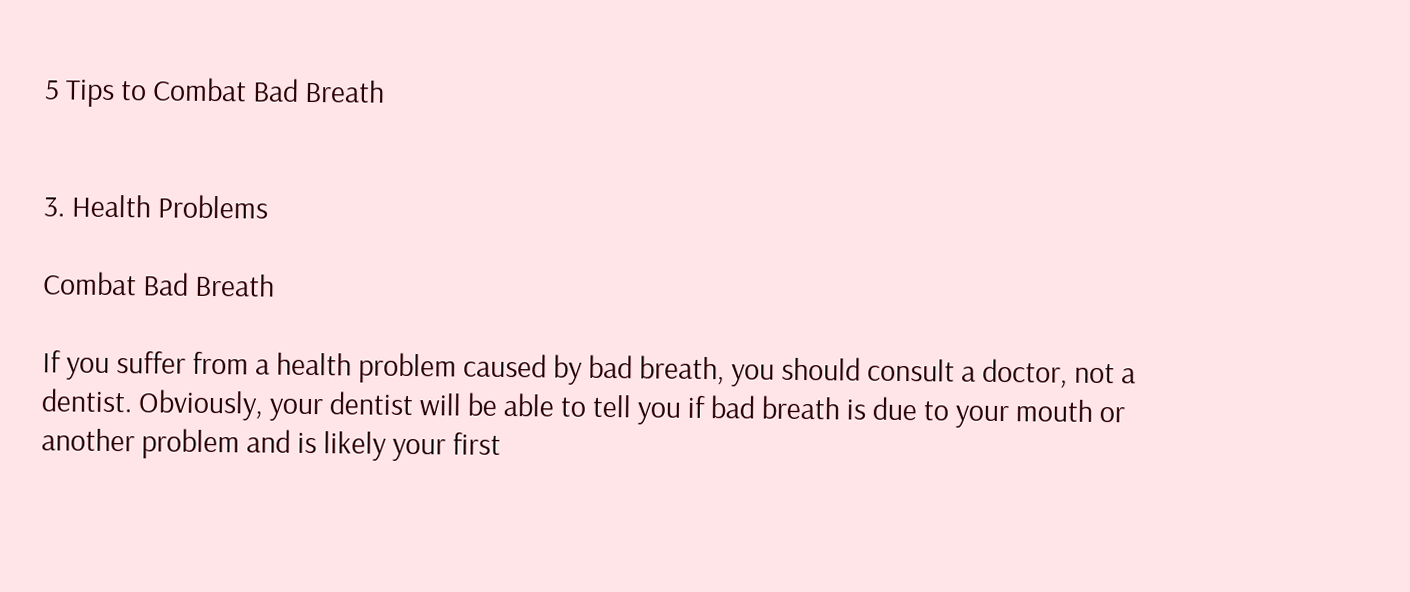5 Tips to Combat Bad Breath


3. Health Problems

Combat Bad Breath

If you suffer from a health problem caused by bad breath, you should consult a doctor, not a dentist. Obviously, your dentist will be able to tell you if bad breath is due to your mouth or another problem and is likely your first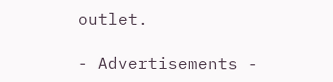outlet.

- Advertisements -